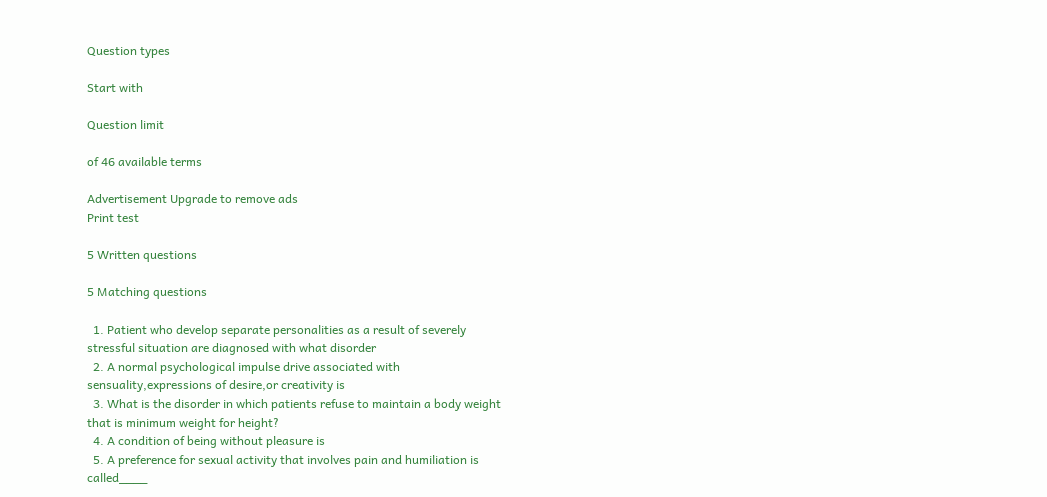Question types

Start with

Question limit

of 46 available terms

Advertisement Upgrade to remove ads
Print test

5 Written questions

5 Matching questions

  1. Patient who develop separate personalities as a result of severely stressful situation are diagnosed with what disorder
  2. A normal psychological impulse drive associated with sensuality,expressions of desire,or creativity is
  3. What is the disorder in which patients refuse to maintain a body weight that is minimum weight for height?
  4. A condition of being without pleasure is
  5. A preference for sexual activity that involves pain and humiliation is called____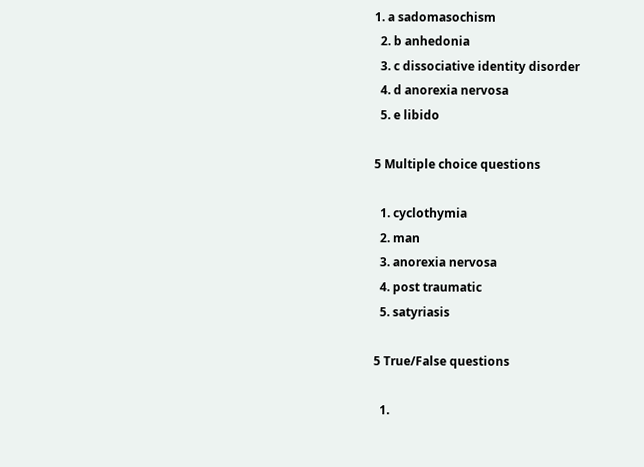1. a sadomasochism
  2. b anhedonia
  3. c dissociative identity disorder
  4. d anorexia nervosa
  5. e libido

5 Multiple choice questions

  1. cyclothymia
  2. man
  3. anorexia nervosa
  4. post traumatic
  5. satyriasis

5 True/False questions

  1.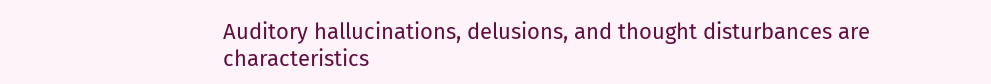Auditory hallucinations, delusions, and thought disturbances are characteristics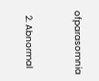ofparasomnia


  2. Abnormal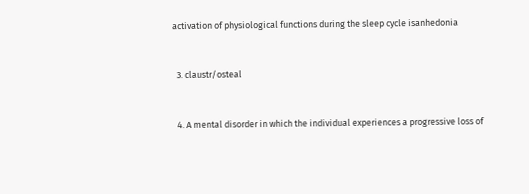activation of physiological functions during the sleep cycle isanhedonia


  3. claustr/osteal


  4. A mental disorder in which the individual experiences a progressive loss of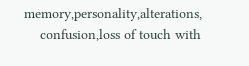memory,personality,alterations,
    confusion,loss of touch with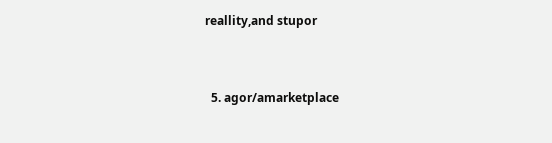reallity,and stupor


  5. agor/amarketplace